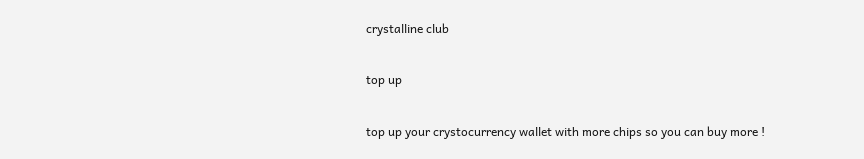crystalline club

top up

top up your crystocurrency wallet with more chips so you can buy more !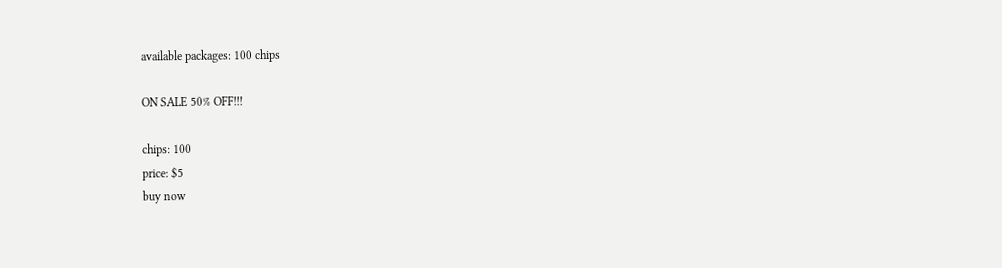available packages: 100 chips

ON SALE 50% OFF!!!

chips: 100
price: $5
buy now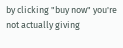by clicking "buy now" you're not actually giving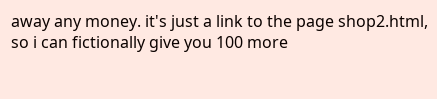away any money. it's just a link to the page shop2.html, so i can fictionally give you 100 more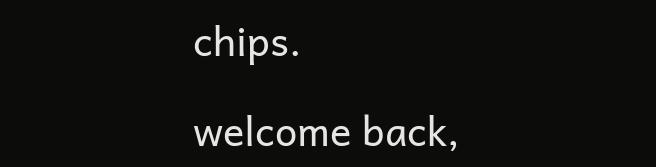chips.

welcome back,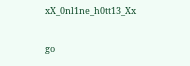xX_0nl1ne_h0tt13_Xx

go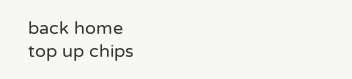back home
top up chips